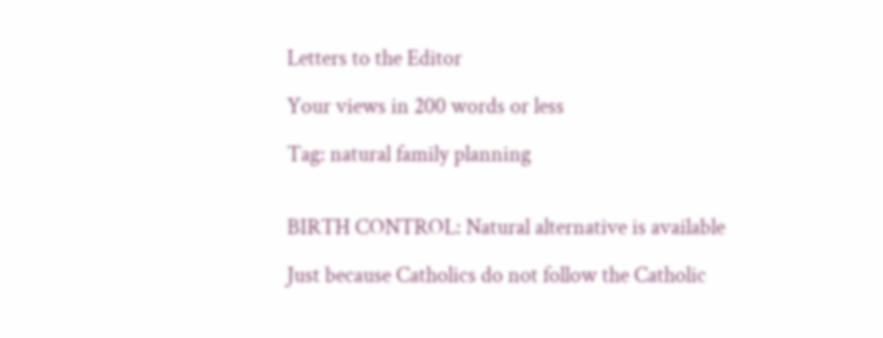Letters to the Editor

Your views in 200 words or less

Tag: natural family planning


BIRTH CONTROL: Natural alternative is available

Just because Catholics do not follow the Catholic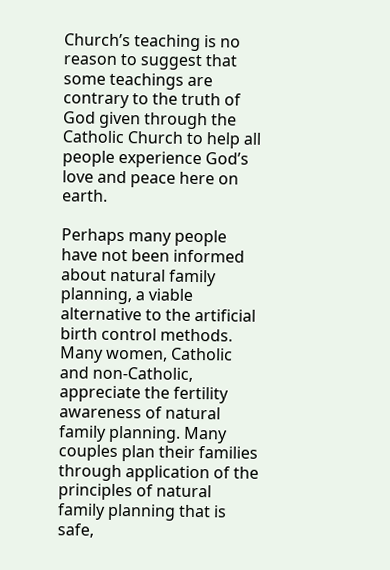Church’s teaching is no reason to suggest that some teachings are contrary to the truth of God given through the Catholic Church to help all people experience God’s love and peace here on earth.

Perhaps many people have not been informed about natural family planning, a viable alternative to the artificial birth control methods. Many women, Catholic and non-Catholic, appreciate the fertility awareness of natural family planning. Many couples plan their families through application of the principles of natural family planning that is safe,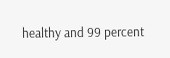healthy and 99 percent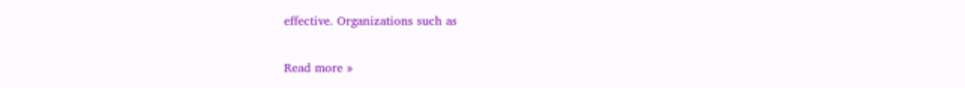effective. Organizations such as

Read more »